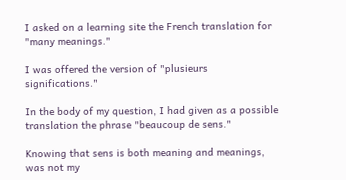I asked on a learning site the French translation for "many meanings."

I was offered the version of "plusieurs significations."

In the body of my question, I had given as a possible translation the phrase "beaucoup de sens."

Knowing that sens is both meaning and meanings, was not my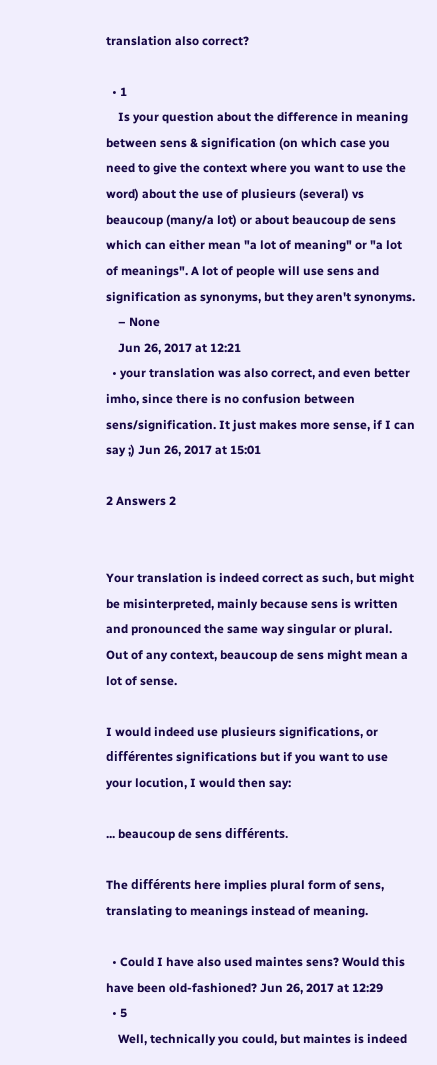translation also correct?

  • 1
    Is your question about the difference in meaning between sens & signification (on which case you need to give the context where you want to use the word) about the use of plusieurs (several) vs beaucoup (many/a lot) or about beaucoup de sens which can either mean "a lot of meaning" or "a lot of meanings". A lot of people will use sens and signification as synonyms, but they aren't synonyms.
    – None
    Jun 26, 2017 at 12:21
  • your translation was also correct, and even better imho, since there is no confusion between sens/signification. It just makes more sense, if I can say ;) Jun 26, 2017 at 15:01

2 Answers 2


Your translation is indeed correct as such, but might be misinterpreted, mainly because sens is written and pronounced the same way singular or plural. Out of any context, beaucoup de sens might mean a lot of sense.

I would indeed use plusieurs significations, or différentes significations but if you want to use your locution, I would then say:

... beaucoup de sens différents.

The différents here implies plural form of sens, translating to meanings instead of meaning.

  • Could I have also used maintes sens? Would this have been old-fashioned? Jun 26, 2017 at 12:29
  • 5
    Well, technically you could, but maintes is indeed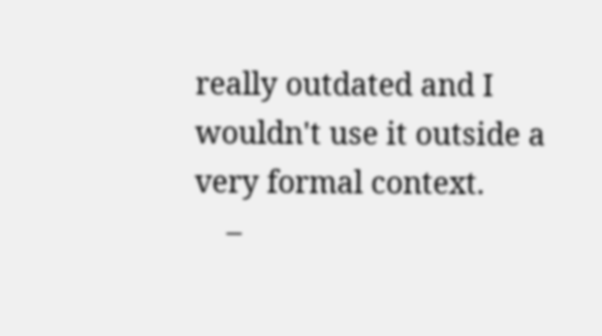really outdated and I wouldn't use it outside a very formal context.
    –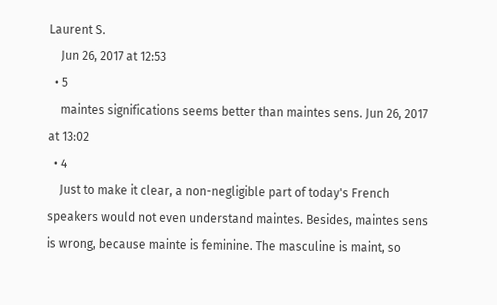Laurent S.
    Jun 26, 2017 at 12:53
  • 5
    maintes significations seems better than maintes sens. Jun 26, 2017 at 13:02
  • 4
    Just to make it clear, a non-negligible part of today's French speakers would not even understand maintes. Besides, maintes sens is wrong, because mainte is feminine. The masculine is maint, so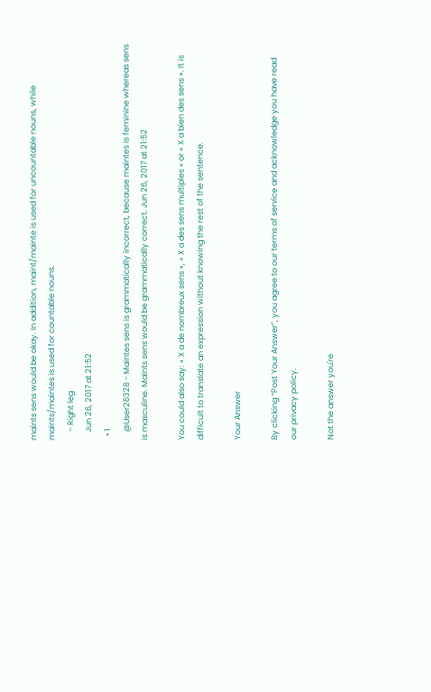maints sens would be okay. In addition, maint/mainte is used for uncountable nouns, while maints/maintes is used for countable nouns.
    – Right leg
    Jun 26, 2017 at 21:52
  • 1
    @User26328 - Maintes sens is grammatically incorrect, because maintes is feminine whereas sens is masculine. Maints sens would be grammatically correct. Jun 26, 2017 at 21:52

You could also say: « X a de nombreux sens », « X a des sens multiples » or « X a bien des sens ». It is difficult to translate an expression without knowing the rest of the sentence.

Your Answer

By clicking “Post Your Answer”, you agree to our terms of service and acknowledge you have read our privacy policy.

Not the answer you're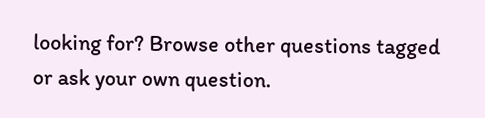looking for? Browse other questions tagged or ask your own question.